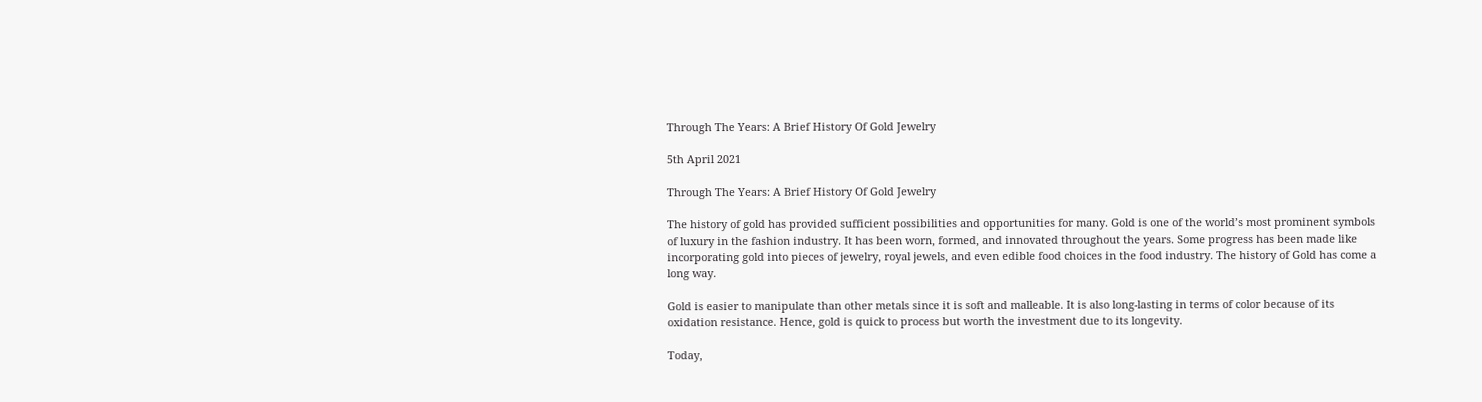Through The Years: A Brief History Of Gold Jewelry

5th April 2021

Through The Years: A Brief History Of Gold Jewelry

The history of gold has provided sufficient possibilities and opportunities for many. Gold is one of the world’s most prominent symbols of luxury in the fashion industry. It has been worn, formed, and innovated throughout the years. Some progress has been made like incorporating gold into pieces of jewelry, royal jewels, and even edible food choices in the food industry. The history of Gold has come a long way.

Gold is easier to manipulate than other metals since it is soft and malleable. It is also long-lasting in terms of color because of its oxidation resistance. Hence, gold is quick to process but worth the investment due to its longevity.

Today,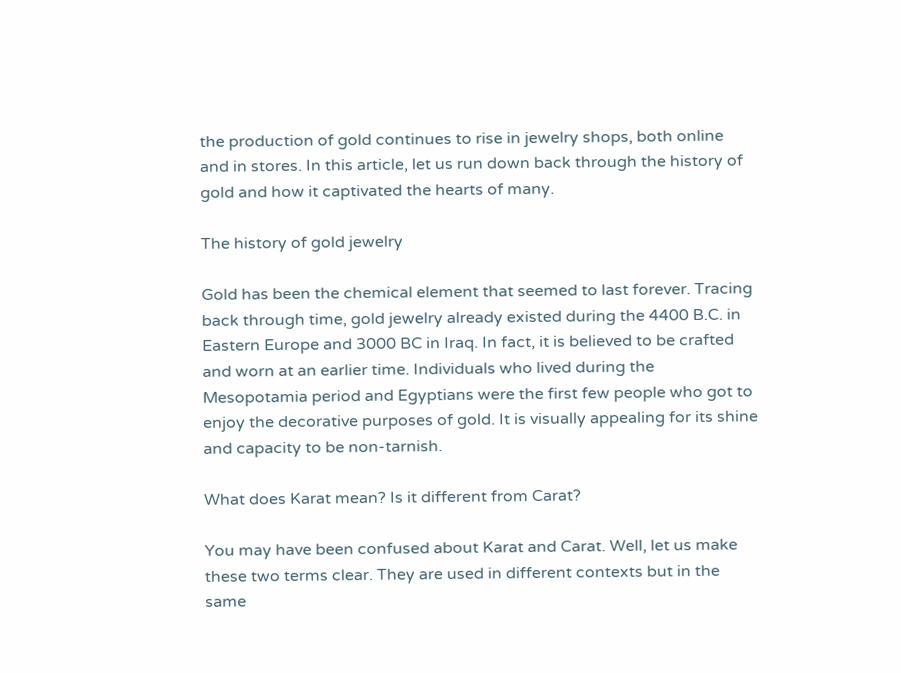the production of gold continues to rise in jewelry shops, both online and in stores. In this article, let us run down back through the history of gold and how it captivated the hearts of many.

The history of gold jewelry

Gold has been the chemical element that seemed to last forever. Tracing back through time, gold jewelry already existed during the 4400 B.C. in Eastern Europe and 3000 BC in Iraq. In fact, it is believed to be crafted and worn at an earlier time. Individuals who lived during the Mesopotamia period and Egyptians were the first few people who got to enjoy the decorative purposes of gold. It is visually appealing for its shine and capacity to be non-tarnish.

What does Karat mean? Is it different from Carat?

You may have been confused about Karat and Carat. Well, let us make these two terms clear. They are used in different contexts but in the same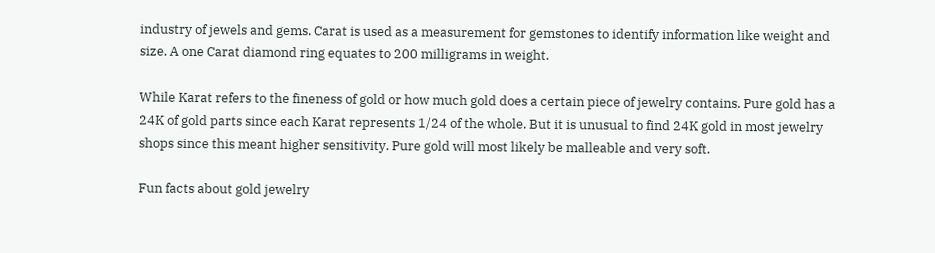industry of jewels and gems. Carat is used as a measurement for gemstones to identify information like weight and size. A one Carat diamond ring equates to 200 milligrams in weight.

While Karat refers to the fineness of gold or how much gold does a certain piece of jewelry contains. Pure gold has a 24K of gold parts since each Karat represents 1/24 of the whole. But it is unusual to find 24K gold in most jewelry shops since this meant higher sensitivity. Pure gold will most likely be malleable and very soft.

Fun facts about gold jewelry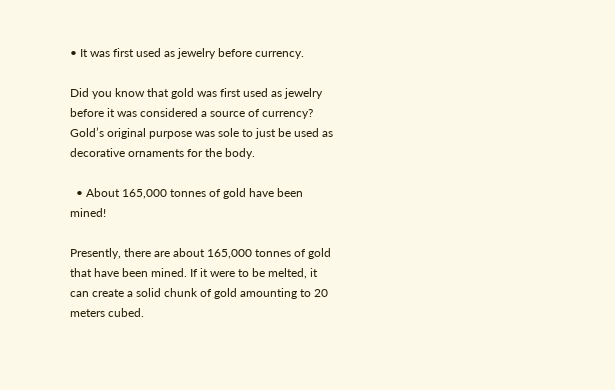• It was first used as jewelry before currency.

Did you know that gold was first used as jewelry before it was considered a source of currency? Gold’s original purpose was sole to just be used as decorative ornaments for the body.

  • About 165,000 tonnes of gold have been mined!

Presently, there are about 165,000 tonnes of gold that have been mined. If it were to be melted, it can create a solid chunk of gold amounting to 20 meters cubed.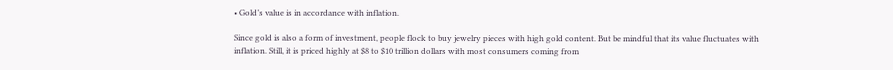• Gold’s value is in accordance with inflation.

Since gold is also a form of investment, people flock to buy jewelry pieces with high gold content. But be mindful that its value fluctuates with inflation. Still, it is priced highly at $8 to $10 trillion dollars with most consumers coming from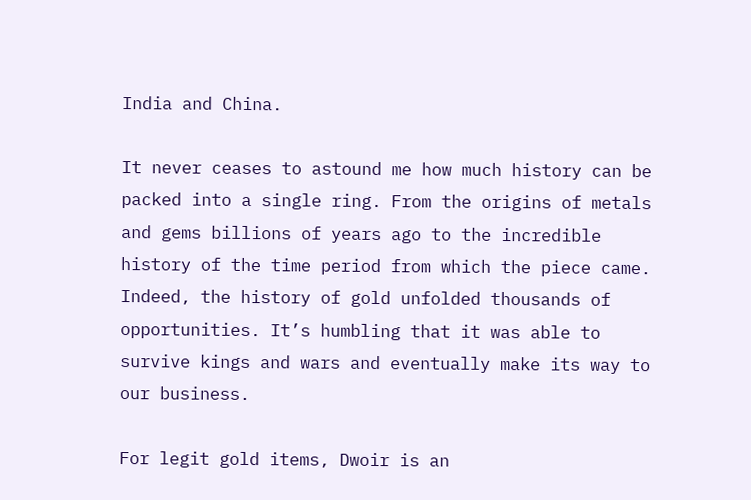India and China.

It never ceases to astound me how much history can be packed into a single ring. From the origins of metals and gems billions of years ago to the incredible history of the time period from which the piece came. Indeed, the history of gold unfolded thousands of opportunities. It’s humbling that it was able to survive kings and wars and eventually make its way to our business.

For legit gold items, Dwoir is an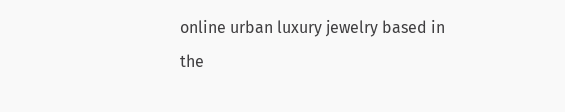online urban luxury jewelry based in the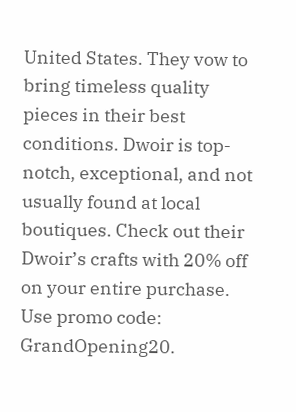United States. They vow to bring timeless quality pieces in their best conditions. Dwoir is top-notch, exceptional, and not usually found at local boutiques. Check out their Dwoir’s crafts with 20% off on your entire purchase. Use promo code: GrandOpening20.